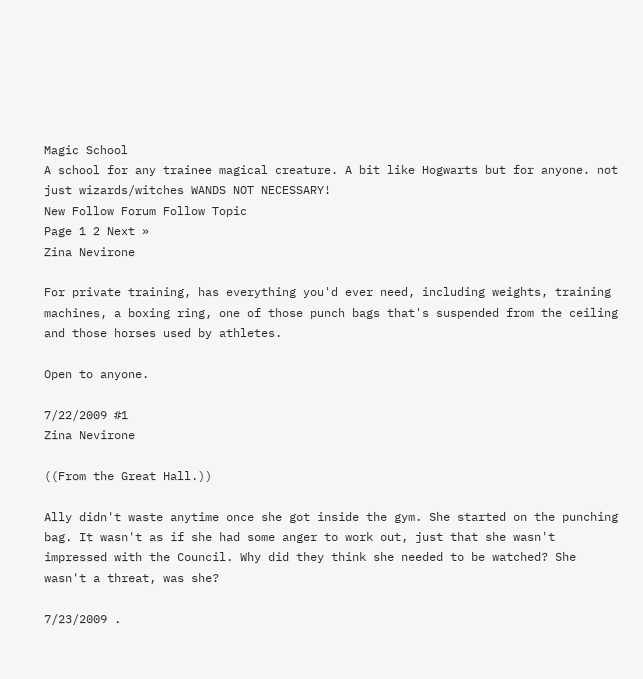Magic School
A school for any trainee magical creature. A bit like Hogwarts but for anyone. not just wizards/witches WANDS NOT NECESSARY!
New Follow Forum Follow Topic
Page 1 2 Next »
Zina Nevirone

For private training, has everything you'd ever need, including weights, training machines, a boxing ring, one of those punch bags that's suspended from the ceiling and those horses used by athletes.

Open to anyone.

7/22/2009 #1
Zina Nevirone

((From the Great Hall.))

Ally didn't waste anytime once she got inside the gym. She started on the punching bag. It wasn't as if she had some anger to work out, just that she wasn't impressed with the Council. Why did they think she needed to be watched? She wasn't a threat, was she?

7/23/2009 .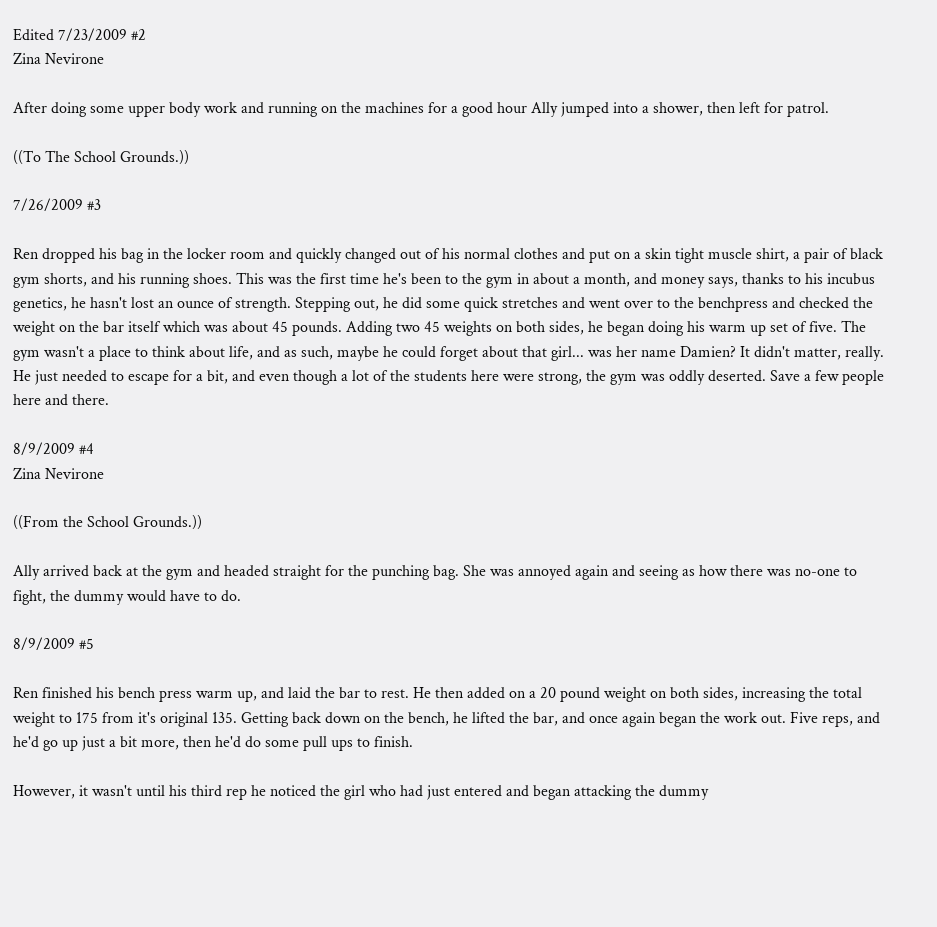Edited 7/23/2009 #2
Zina Nevirone

After doing some upper body work and running on the machines for a good hour Ally jumped into a shower, then left for patrol.

((To The School Grounds.))

7/26/2009 #3

Ren dropped his bag in the locker room and quickly changed out of his normal clothes and put on a skin tight muscle shirt, a pair of black gym shorts, and his running shoes. This was the first time he's been to the gym in about a month, and money says, thanks to his incubus genetics, he hasn't lost an ounce of strength. Stepping out, he did some quick stretches and went over to the benchpress and checked the weight on the bar itself which was about 45 pounds. Adding two 45 weights on both sides, he began doing his warm up set of five. The gym wasn't a place to think about life, and as such, maybe he could forget about that girl... was her name Damien? It didn't matter, really. He just needed to escape for a bit, and even though a lot of the students here were strong, the gym was oddly deserted. Save a few people here and there.

8/9/2009 #4
Zina Nevirone

((From the School Grounds.))

Ally arrived back at the gym and headed straight for the punching bag. She was annoyed again and seeing as how there was no-one to fight, the dummy would have to do.

8/9/2009 #5

Ren finished his bench press warm up, and laid the bar to rest. He then added on a 20 pound weight on both sides, increasing the total weight to 175 from it's original 135. Getting back down on the bench, he lifted the bar, and once again began the work out. Five reps, and he'd go up just a bit more, then he'd do some pull ups to finish.

However, it wasn't until his third rep he noticed the girl who had just entered and began attacking the dummy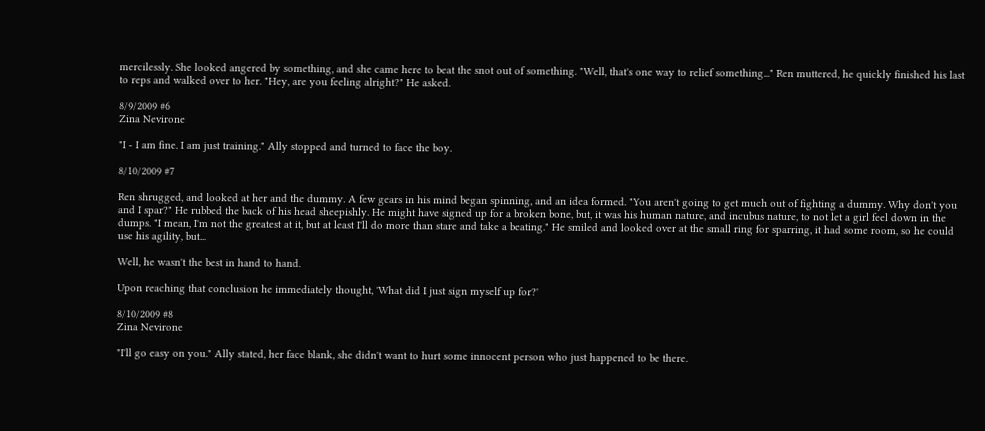mercilessly. She looked angered by something, and she came here to beat the snot out of something. "Well, that's one way to relief something..." Ren muttered, he quickly finished his last to reps and walked over to her. "Hey, are you feeling alright?" He asked.

8/9/2009 #6
Zina Nevirone

"I - I am fine. I am just training." Ally stopped and turned to face the boy.

8/10/2009 #7

Ren shrugged, and looked at her and the dummy. A few gears in his mind began spinning, and an idea formed. "You aren't going to get much out of fighting a dummy. Why don't you and I spar?" He rubbed the back of his head sheepishly. He might have signed up for a broken bone, but, it was his human nature, and incubus nature, to not let a girl feel down in the dumps. "I mean, I'm not the greatest at it, but at least I'll do more than stare and take a beating." He smiled and looked over at the small ring for sparring, it had some room, so he could use his agility, but...

Well, he wasn't the best in hand to hand.

Upon reaching that conclusion he immediately thought, 'What did I just sign myself up for?'

8/10/2009 #8
Zina Nevirone

"I'll go easy on you." Ally stated, her face blank, she didn't want to hurt some innocent person who just happened to be there.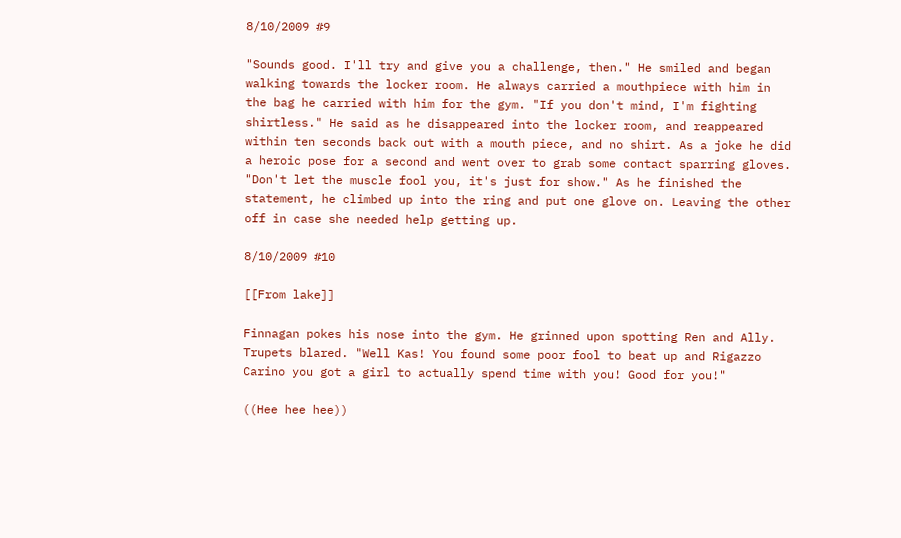8/10/2009 #9

"Sounds good. I'll try and give you a challenge, then." He smiled and began walking towards the locker room. He always carried a mouthpiece with him in the bag he carried with him for the gym. "If you don't mind, I'm fighting shirtless." He said as he disappeared into the locker room, and reappeared within ten seconds back out with a mouth piece, and no shirt. As a joke he did a heroic pose for a second and went over to grab some contact sparring gloves. "Don't let the muscle fool you, it's just for show." As he finished the statement, he climbed up into the ring and put one glove on. Leaving the other off in case she needed help getting up.

8/10/2009 #10

[[From lake]]

Finnagan pokes his nose into the gym. He grinned upon spotting Ren and Ally. Trupets blared. "Well Kas! You found some poor fool to beat up and Rigazzo Carino you got a girl to actually spend time with you! Good for you!"

((Hee hee hee))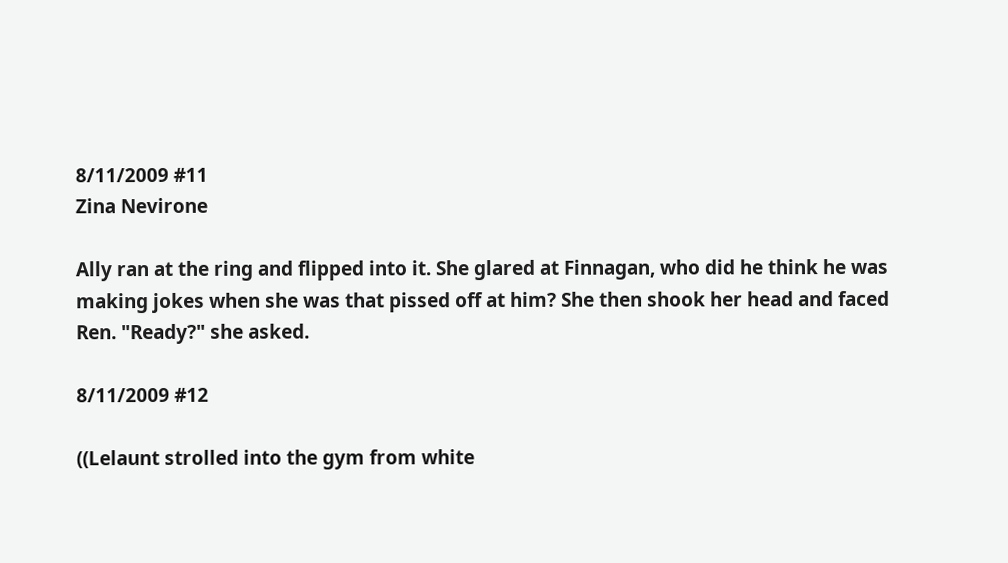8/11/2009 #11
Zina Nevirone

Ally ran at the ring and flipped into it. She glared at Finnagan, who did he think he was making jokes when she was that pissed off at him? She then shook her head and faced Ren. "Ready?" she asked.

8/11/2009 #12

((Lelaunt strolled into the gym from white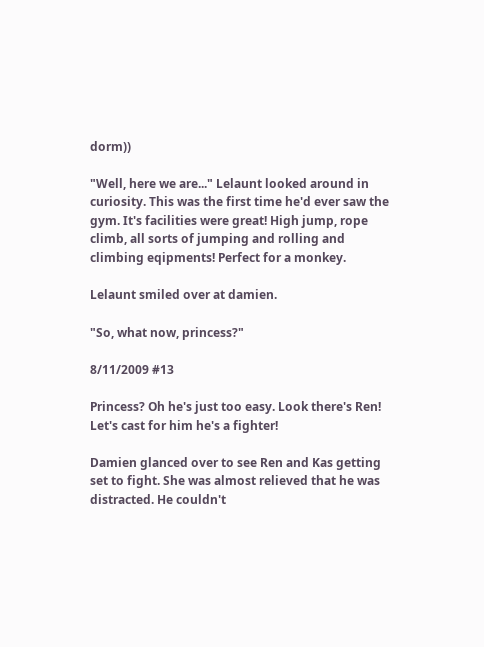dorm))

"Well, here we are..." Lelaunt looked around in curiosity. This was the first time he'd ever saw the gym. It's facilities were great! High jump, rope climb, all sorts of jumping and rolling and climbing eqipments! Perfect for a monkey.

Lelaunt smiled over at damien.

"So, what now, princess?"

8/11/2009 #13

Princess? Oh he's just too easy. Look there's Ren! Let's cast for him he's a fighter!

Damien glanced over to see Ren and Kas getting set to fight. She was almost relieved that he was distracted. He couldn't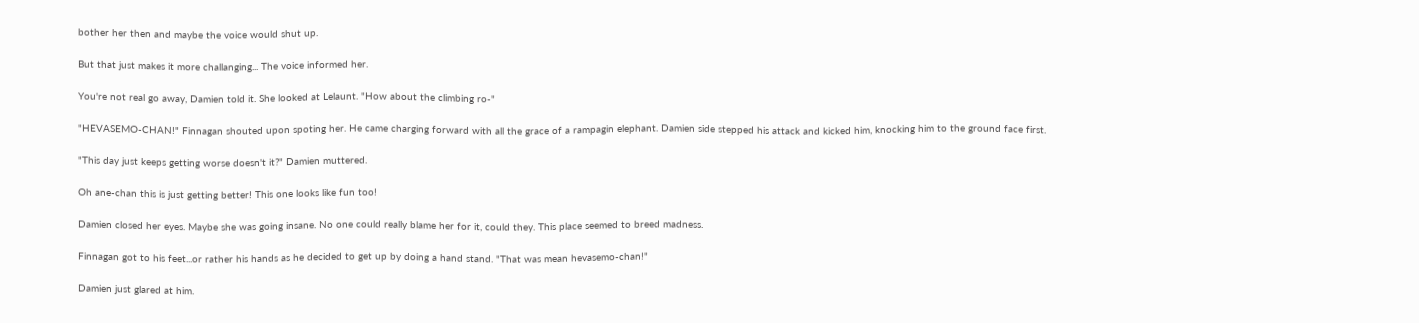bother her then and maybe the voice would shut up.

But that just makes it more challanging... The voice informed her.

You're not real go away, Damien told it. She looked at Lelaunt. "How about the climbing ro-"

"HEVASEMO-CHAN!" Finnagan shouted upon spoting her. He came charging forward with all the grace of a rampagin elephant. Damien side stepped his attack and kicked him, knocking him to the ground face first.

"This day just keeps getting worse doesn't it?" Damien muttered.

Oh ane-chan this is just getting better! This one looks like fun too!

Damien closed her eyes. Maybe she was going insane. No one could really blame her for it, could they. This place seemed to breed madness.

Finnagan got to his feet...or rather his hands as he decided to get up by doing a hand stand. "That was mean hevasemo-chan!"

Damien just glared at him.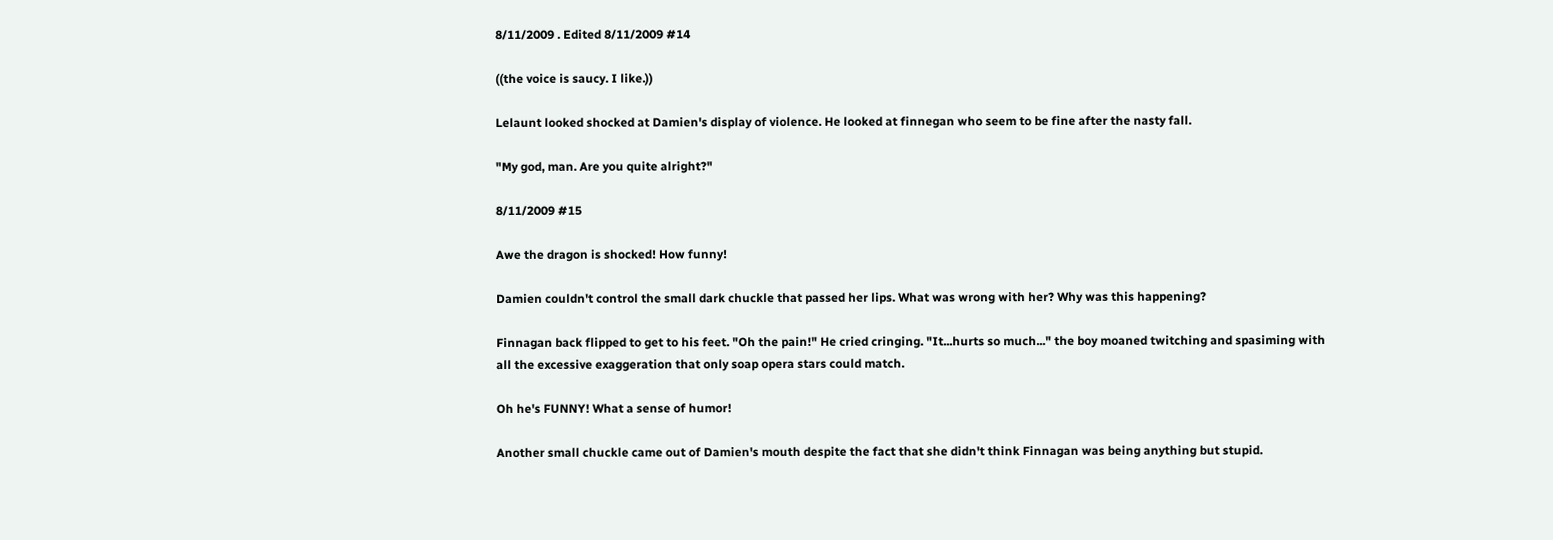8/11/2009 . Edited 8/11/2009 #14

((the voice is saucy. I like.))

Lelaunt looked shocked at Damien's display of violence. He looked at finnegan who seem to be fine after the nasty fall.

"My god, man. Are you quite alright?"

8/11/2009 #15

Awe the dragon is shocked! How funny!

Damien couldn't control the small dark chuckle that passed her lips. What was wrong with her? Why was this happening?

Finnagan back flipped to get to his feet. "Oh the pain!" He cried cringing. "It...hurts so much..." the boy moaned twitching and spasiming with all the excessive exaggeration that only soap opera stars could match.

Oh he's FUNNY! What a sense of humor!

Another small chuckle came out of Damien's mouth despite the fact that she didn't think Finnagan was being anything but stupid.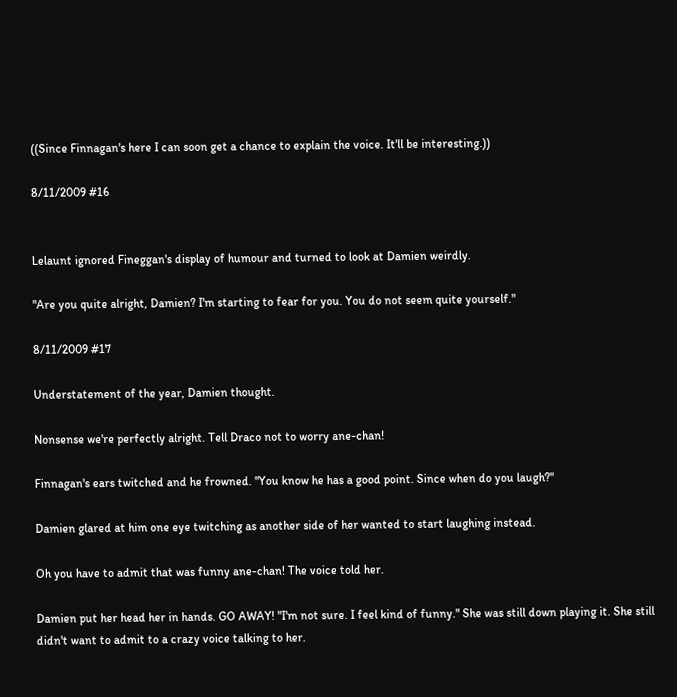((Since Finnagan's here I can soon get a chance to explain the voice. It'll be interesting.))

8/11/2009 #16


Lelaunt ignored Fineggan's display of humour and turned to look at Damien weirdly.

"Are you quite alright, Damien? I'm starting to fear for you. You do not seem quite yourself."

8/11/2009 #17

Understatement of the year, Damien thought.

Nonsense we're perfectly alright. Tell Draco not to worry ane-chan!

Finnagan's ears twitched and he frowned. "You know he has a good point. Since when do you laugh?"

Damien glared at him one eye twitching as another side of her wanted to start laughing instead.

Oh you have to admit that was funny ane-chan! The voice told her.

Damien put her head her in hands. GO AWAY! "I'm not sure. I feel kind of funny." She was still down playing it. She still didn't want to admit to a crazy voice talking to her.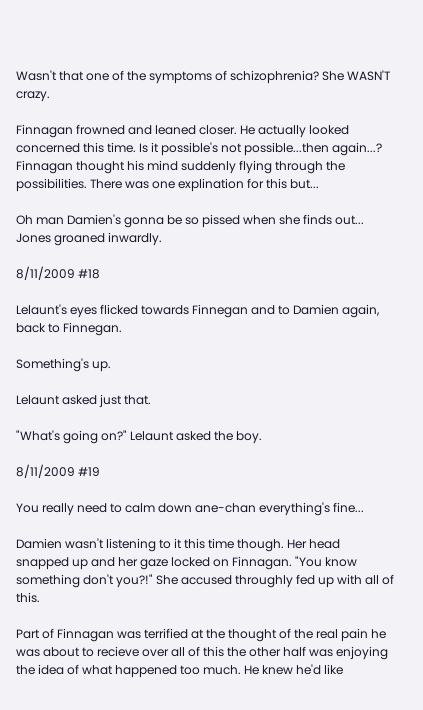Wasn't that one of the symptoms of schizophrenia? She WASN'T crazy.

Finnagan frowned and leaned closer. He actually looked concerned this time. Is it possible's not possible...then again...? Finnagan thought his mind suddenly flying through the possibilities. There was one explination for this but...

Oh man Damien's gonna be so pissed when she finds out... Jones groaned inwardly.

8/11/2009 #18

Lelaunt's eyes flicked towards Finnegan and to Damien again, back to Finnegan.

Something's up.

Lelaunt asked just that.

"What's going on?" Lelaunt asked the boy.

8/11/2009 #19

You really need to calm down ane-chan everything's fine...

Damien wasn't listening to it this time though. Her head snapped up and her gaze locked on Finnagan. "You know something don't you?!" She accused throughly fed up with all of this.

Part of Finnagan was terrified at the thought of the real pain he was about to recieve over all of this the other half was enjoying the idea of what happened too much. He knew he'd like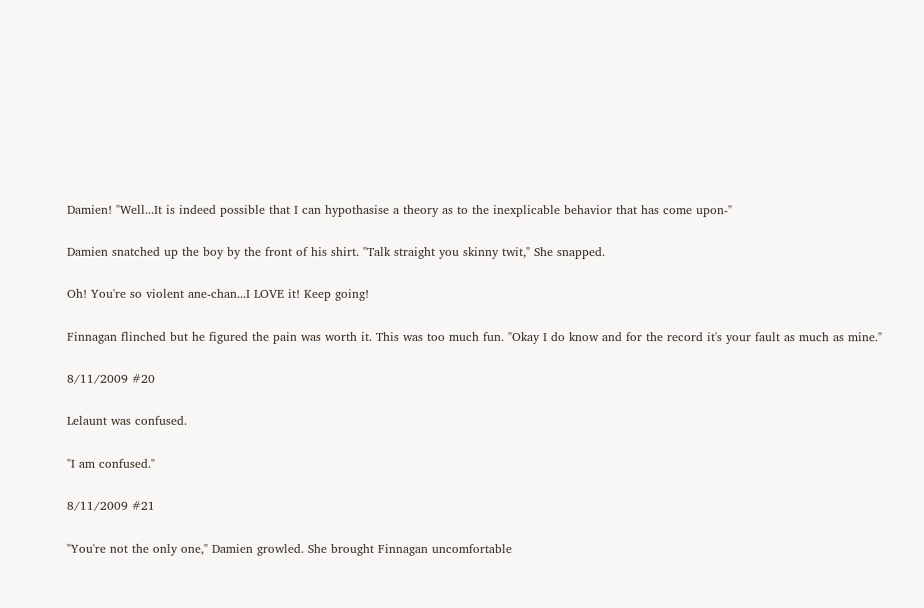Damien! "Well...It is indeed possible that I can hypothasise a theory as to the inexplicable behavior that has come upon-"

Damien snatched up the boy by the front of his shirt. "Talk straight you skinny twit," She snapped.

Oh! You're so violent ane-chan...I LOVE it! Keep going!

Finnagan flinched but he figured the pain was worth it. This was too much fun. "Okay I do know and for the record it's your fault as much as mine."

8/11/2009 #20

Lelaunt was confused.

"I am confused."

8/11/2009 #21

"You're not the only one," Damien growled. She brought Finnagan uncomfortable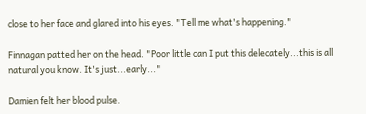close to her face and glared into his eyes. "Tell me what's happening."

Finnagan patted her on the head. "Poor little can I put this delecately...this is all natural you know. It's just...early..."

Damien felt her blood pulse.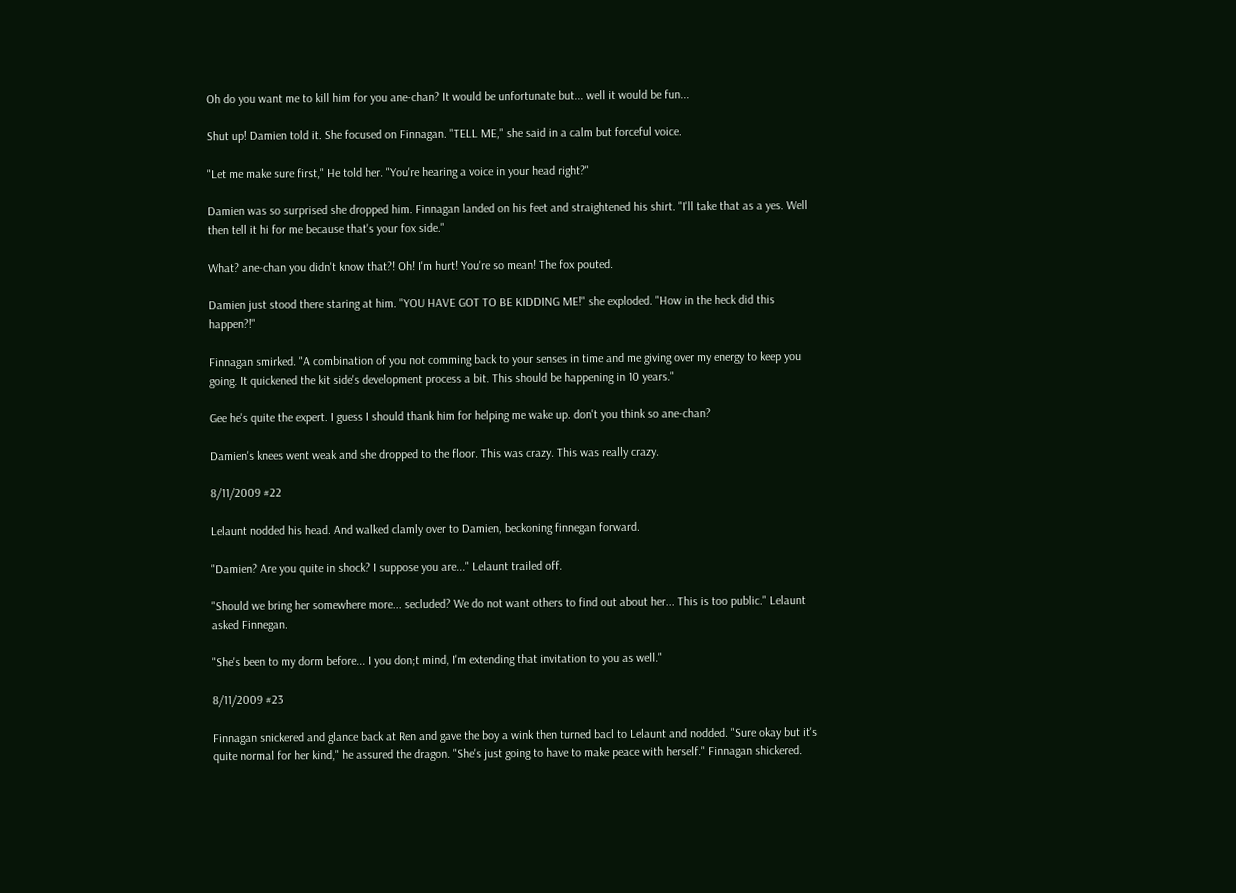Oh do you want me to kill him for you ane-chan? It would be unfortunate but... well it would be fun...

Shut up! Damien told it. She focused on Finnagan. "TELL ME," she said in a calm but forceful voice.

"Let me make sure first," He told her. "You're hearing a voice in your head right?"

Damien was so surprised she dropped him. Finnagan landed on his feet and straightened his shirt. "I'll take that as a yes. Well then tell it hi for me because that's your fox side."

What? ane-chan you didn't know that?! Oh! I'm hurt! You're so mean! The fox pouted.

Damien just stood there staring at him. "YOU HAVE GOT TO BE KIDDING ME!" she exploded. "How in the heck did this happen?!"

Finnagan smirked. "A combination of you not comming back to your senses in time and me giving over my energy to keep you going. It quickened the kit side's development process a bit. This should be happening in 10 years."

Gee he's quite the expert. I guess I should thank him for helping me wake up. don't you think so ane-chan?

Damien's knees went weak and she dropped to the floor. This was crazy. This was really crazy.

8/11/2009 #22

Lelaunt nodded his head. And walked clamly over to Damien, beckoning finnegan forward.

"Damien? Are you quite in shock? I suppose you are..." Lelaunt trailed off.

"Should we bring her somewhere more... secluded? We do not want others to find out about her... This is too public." Lelaunt asked Finnegan.

"She's been to my dorm before... I you don;t mind, I'm extending that invitation to you as well."

8/11/2009 #23

Finnagan snickered and glance back at Ren and gave the boy a wink then turned bacl to Lelaunt and nodded. "Sure okay but it's quite normal for her kind," he assured the dragon. "She's just going to have to make peace with herself." Finnagan shickered.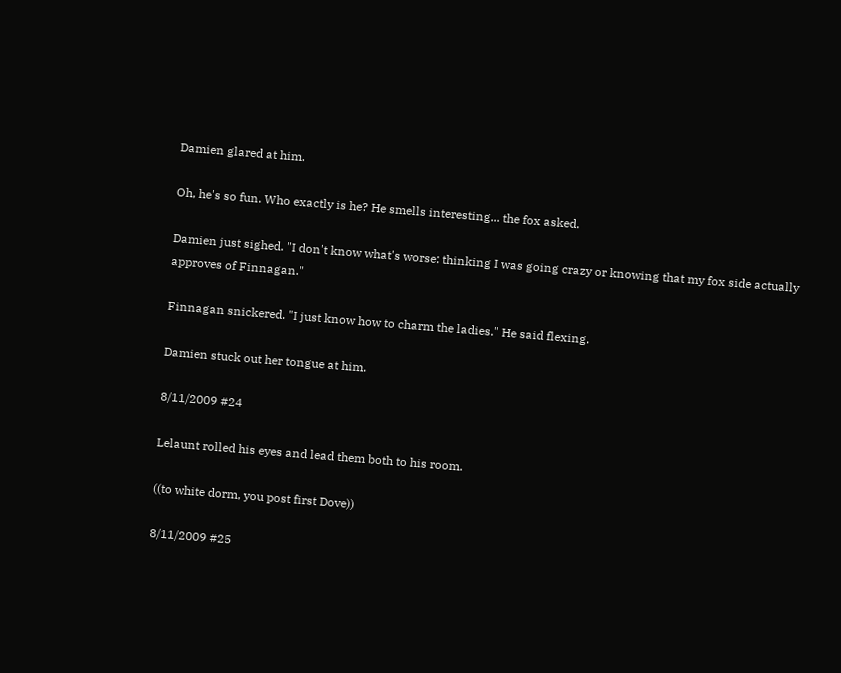Damien glared at him.

Oh, he's so fun. Who exactly is he? He smells interesting... the fox asked.

Damien just sighed. "I don't know what's worse: thinking I was going crazy or knowing that my fox side actually approves of Finnagan."

Finnagan snickered. "I just know how to charm the ladies." He said flexing.

Damien stuck out her tongue at him.

8/11/2009 #24

Lelaunt rolled his eyes and lead them both to his room.

((to white dorm, you post first Dove))

8/11/2009 #25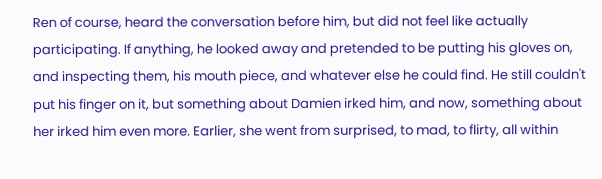Ren of course, heard the conversation before him, but did not feel like actually participating. If anything, he looked away and pretended to be putting his gloves on, and inspecting them, his mouth piece, and whatever else he could find. He still couldn't put his finger on it, but something about Damien irked him, and now, something about her irked him even more. Earlier, she went from surprised, to mad, to flirty, all within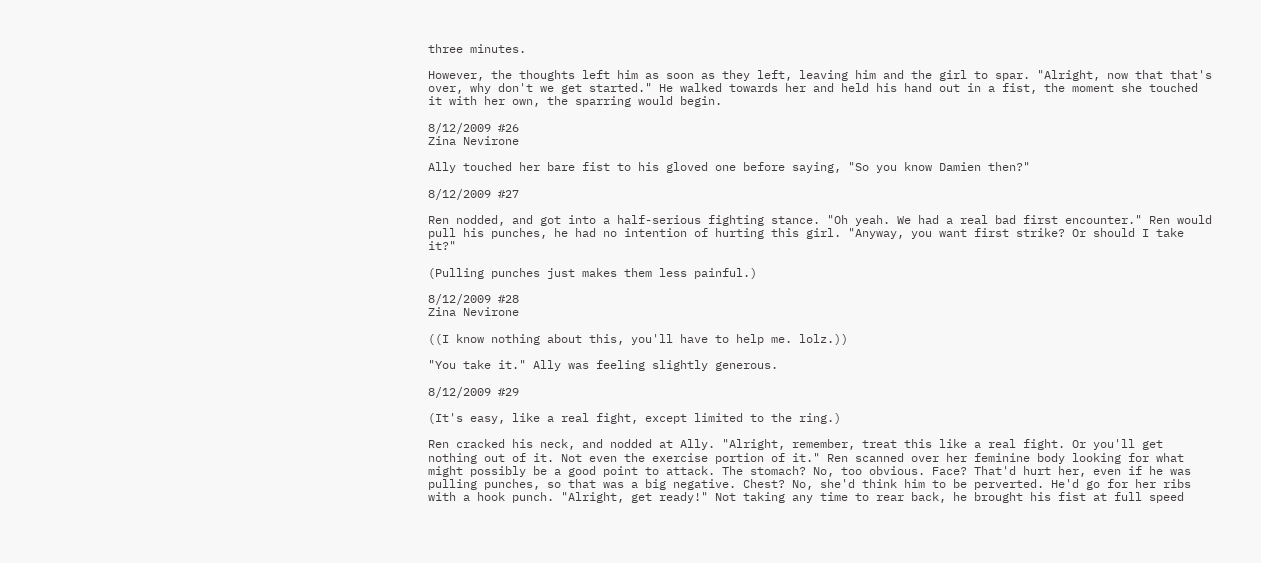three minutes.

However, the thoughts left him as soon as they left, leaving him and the girl to spar. "Alright, now that that's over, why don't we get started." He walked towards her and held his hand out in a fist, the moment she touched it with her own, the sparring would begin.

8/12/2009 #26
Zina Nevirone

Ally touched her bare fist to his gloved one before saying, "So you know Damien then?"

8/12/2009 #27

Ren nodded, and got into a half-serious fighting stance. "Oh yeah. We had a real bad first encounter." Ren would pull his punches, he had no intention of hurting this girl. "Anyway, you want first strike? Or should I take it?"

(Pulling punches just makes them less painful.)

8/12/2009 #28
Zina Nevirone

((I know nothing about this, you'll have to help me. lolz.))

"You take it." Ally was feeling slightly generous.

8/12/2009 #29

(It's easy, like a real fight, except limited to the ring.)

Ren cracked his neck, and nodded at Ally. "Alright, remember, treat this like a real fight. Or you'll get nothing out of it. Not even the exercise portion of it." Ren scanned over her feminine body looking for what might possibly be a good point to attack. The stomach? No, too obvious. Face? That'd hurt her, even if he was pulling punches, so that was a big negative. Chest? No, she'd think him to be perverted. He'd go for her ribs with a hook punch. "Alright, get ready!" Not taking any time to rear back, he brought his fist at full speed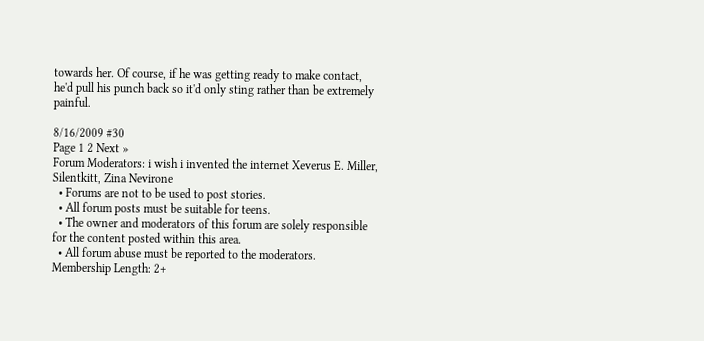towards her. Of course, if he was getting ready to make contact, he'd pull his punch back so it'd only sting rather than be extremely painful.

8/16/2009 #30
Page 1 2 Next »
Forum Moderators: i wish i invented the internet Xeverus E. Miller, Silentkitt, Zina Nevirone
  • Forums are not to be used to post stories.
  • All forum posts must be suitable for teens.
  • The owner and moderators of this forum are solely responsible for the content posted within this area.
  • All forum abuse must be reported to the moderators.
Membership Length: 2+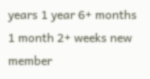years 1 year 6+ months 1 month 2+ weeks new member